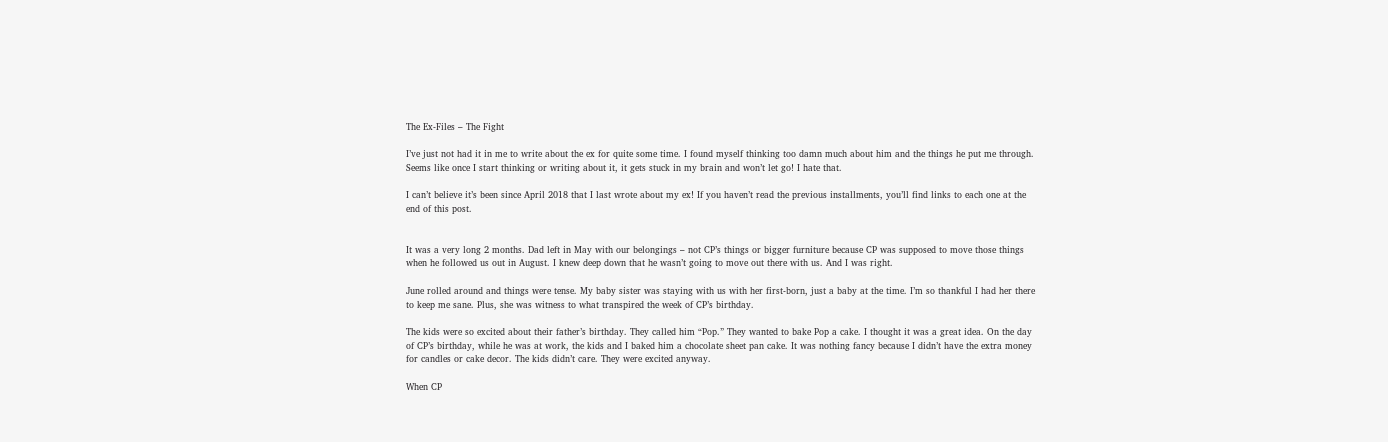The Ex-Files – The Fight

I’ve just not had it in me to write about the ex for quite some time. I found myself thinking too damn much about him and the things he put me through. Seems like once I start thinking or writing about it, it gets stuck in my brain and won’t let go! I hate that.

I can’t believe it’s been since April 2018 that I last wrote about my ex! If you haven’t read the previous installments, you’ll find links to each one at the end of this post.


It was a very long 2 months. Dad left in May with our belongings – not CP’s things or bigger furniture because CP was supposed to move those things when he followed us out in August. I knew deep down that he wasn’t going to move out there with us. And I was right.

June rolled around and things were tense. My baby sister was staying with us with her first-born, just a baby at the time. I’m so thankful I had her there to keep me sane. Plus, she was witness to what transpired the week of CP’s birthday.

The kids were so excited about their father’s birthday. They called him “Pop.” They wanted to bake Pop a cake. I thought it was a great idea. On the day of CP’s birthday, while he was at work, the kids and I baked him a chocolate sheet pan cake. It was nothing fancy because I didn’t have the extra money for candles or cake decor. The kids didn’t care. They were excited anyway.

When CP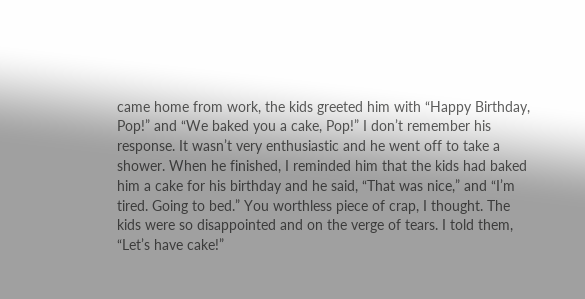came home from work, the kids greeted him with “Happy Birthday, Pop!” and “We baked you a cake, Pop!” I don’t remember his response. It wasn’t very enthusiastic and he went off to take a shower. When he finished, I reminded him that the kids had baked him a cake for his birthday and he said, “That was nice,” and “I’m tired. Going to bed.” You worthless piece of crap, I thought. The kids were so disappointed and on the verge of tears. I told them, “Let’s have cake!”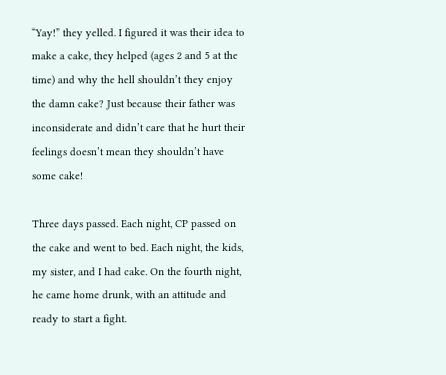“Yay!” they yelled. I figured it was their idea to make a cake, they helped (ages 2 and 5 at the time) and why the hell shouldn’t they enjoy the damn cake? Just because their father was inconsiderate and didn’t care that he hurt their feelings doesn’t mean they shouldn’t have some cake!

Three days passed. Each night, CP passed on the cake and went to bed. Each night, the kids, my sister, and I had cake. On the fourth night, he came home drunk, with an attitude and ready to start a fight.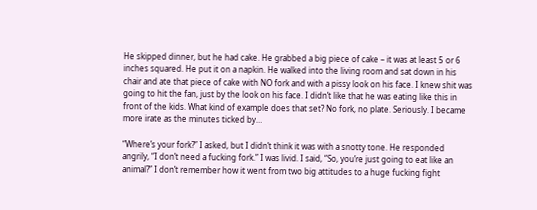He skipped dinner, but he had cake. He grabbed a big piece of cake – it was at least 5 or 6 inches squared. He put it on a napkin. He walked into the living room and sat down in his chair and ate that piece of cake with NO fork and with a pissy look on his face. I knew shit was going to hit the fan, just by the look on his face. I didn’t like that he was eating like this in front of the kids. What kind of example does that set? No fork, no plate. Seriously. I became more irate as the minutes ticked by…

“Where’s your fork?” I asked, but I didn’t think it was with a snotty tone. He responded angrily, “I don’t need a fucking fork.” I was livid. I said, “So, you’re just going to eat like an animal?” I don’t remember how it went from two big attitudes to a huge fucking fight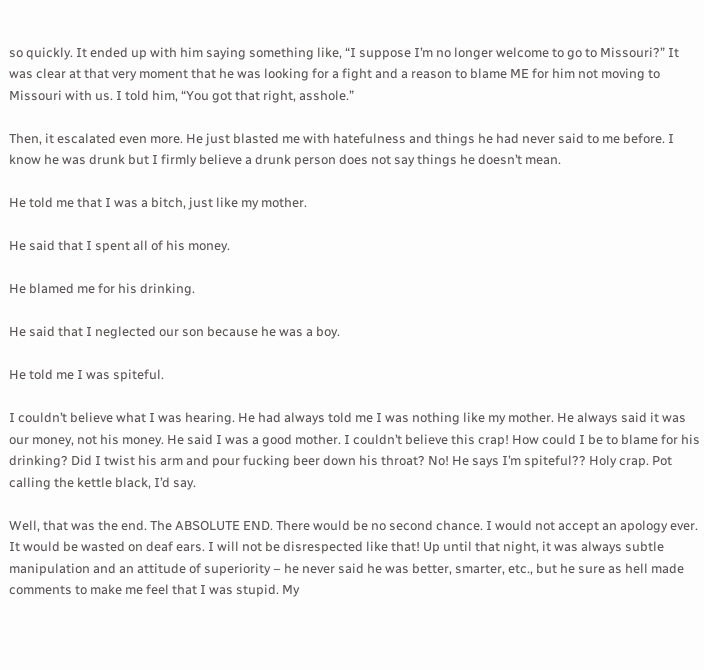so quickly. It ended up with him saying something like, “I suppose I’m no longer welcome to go to Missouri?” It was clear at that very moment that he was looking for a fight and a reason to blame ME for him not moving to Missouri with us. I told him, “You got that right, asshole.”

Then, it escalated even more. He just blasted me with hatefulness and things he had never said to me before. I know he was drunk but I firmly believe a drunk person does not say things he doesn’t mean.

He told me that I was a bitch, just like my mother.

He said that I spent all of his money.

He blamed me for his drinking.

He said that I neglected our son because he was a boy.

He told me I was spiteful.

I couldn’t believe what I was hearing. He had always told me I was nothing like my mother. He always said it was our money, not his money. He said I was a good mother. I couldn’t believe this crap! How could I be to blame for his drinking? Did I twist his arm and pour fucking beer down his throat? No! He says I’m spiteful?? Holy crap. Pot calling the kettle black, I’d say.

Well, that was the end. The ABSOLUTE END. There would be no second chance. I would not accept an apology ever. It would be wasted on deaf ears. I will not be disrespected like that! Up until that night, it was always subtle manipulation and an attitude of superiority – he never said he was better, smarter, etc., but he sure as hell made comments to make me feel that I was stupid. My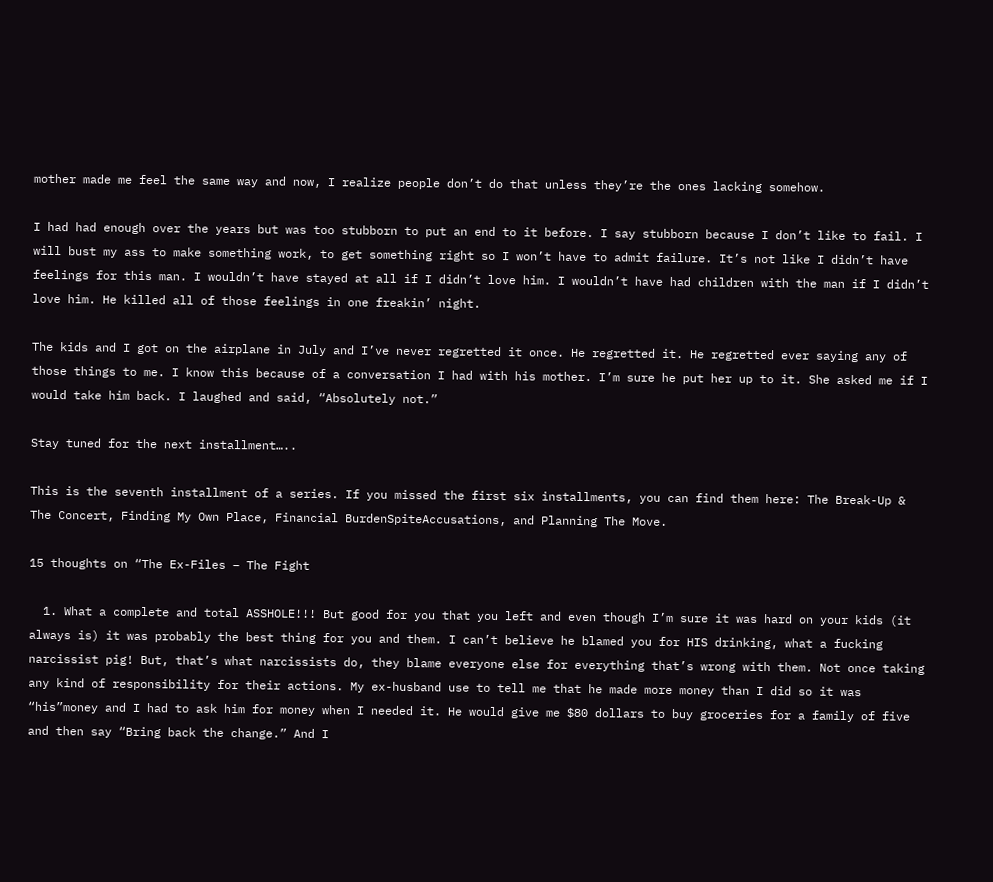mother made me feel the same way and now, I realize people don’t do that unless they’re the ones lacking somehow.

I had had enough over the years but was too stubborn to put an end to it before. I say stubborn because I don’t like to fail. I will bust my ass to make something work, to get something right so I won’t have to admit failure. It’s not like I didn’t have feelings for this man. I wouldn’t have stayed at all if I didn’t love him. I wouldn’t have had children with the man if I didn’t love him. He killed all of those feelings in one freakin’ night.

The kids and I got on the airplane in July and I’ve never regretted it once. He regretted it. He regretted ever saying any of those things to me. I know this because of a conversation I had with his mother. I’m sure he put her up to it. She asked me if I would take him back. I laughed and said, “Absolutely not.”

Stay tuned for the next installment…..

This is the seventh installment of a series. If you missed the first six installments, you can find them here: The Break-Up & The Concert, Finding My Own Place, Financial BurdenSpiteAccusations, and Planning The Move.

15 thoughts on “The Ex-Files – The Fight

  1. What a complete and total ASSHOLE!!! But good for you that you left and even though I’m sure it was hard on your kids (it always is) it was probably the best thing for you and them. I can’t believe he blamed you for HIS drinking, what a fucking narcissist pig! But, that’s what narcissists do, they blame everyone else for everything that’s wrong with them. Not once taking any kind of responsibility for their actions. My ex-husband use to tell me that he made more money than I did so it was “his”money and I had to ask him for money when I needed it. He would give me $80 dollars to buy groceries for a family of five and then say “Bring back the change.” And I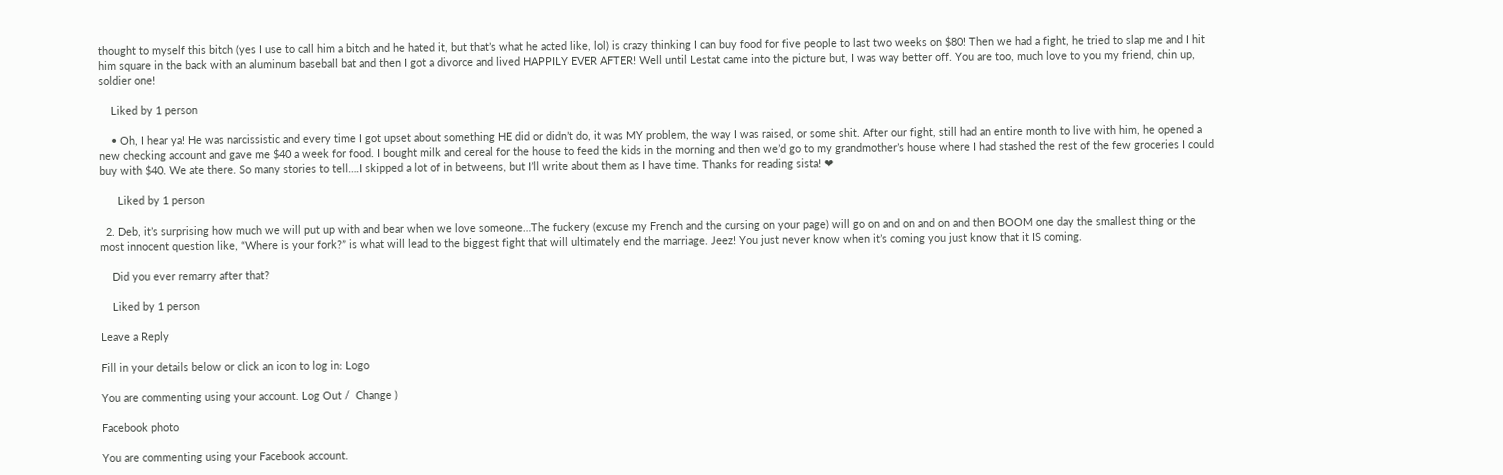thought to myself this bitch (yes I use to call him a bitch and he hated it, but that’s what he acted like, lol) is crazy thinking I can buy food for five people to last two weeks on $80! Then we had a fight, he tried to slap me and I hit him square in the back with an aluminum baseball bat and then I got a divorce and lived HAPPILY EVER AFTER! Well until Lestat came into the picture but, I was way better off. You are too, much love to you my friend, chin up, soldier one!

    Liked by 1 person

    • Oh, I hear ya! He was narcissistic and every time I got upset about something HE did or didn’t do, it was MY problem, the way I was raised, or some shit. After our fight, still had an entire month to live with him, he opened a new checking account and gave me $40 a week for food. I bought milk and cereal for the house to feed the kids in the morning and then we’d go to my grandmother’s house where I had stashed the rest of the few groceries I could buy with $40. We ate there. So many stories to tell….I skipped a lot of in betweens, but I’ll write about them as I have time. Thanks for reading sista! ❤

      Liked by 1 person

  2. Deb, it’s surprising how much we will put up with and bear when we love someone…The fuckery (excuse my French and the cursing on your page) will go on and on and on and then BOOM one day the smallest thing or the most innocent question like, “Where is your fork?” is what will lead to the biggest fight that will ultimately end the marriage. Jeez! You just never know when it’s coming you just know that it IS coming.

    Did you ever remarry after that?

    Liked by 1 person

Leave a Reply

Fill in your details below or click an icon to log in: Logo

You are commenting using your account. Log Out /  Change )

Facebook photo

You are commenting using your Facebook account.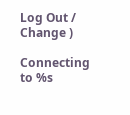Log Out /  Change )

Connecting to %s